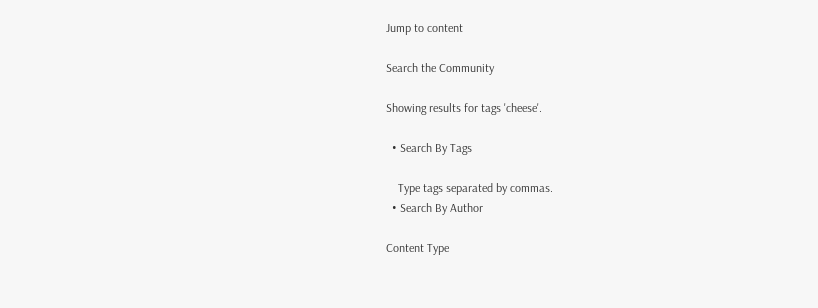Jump to content

Search the Community

Showing results for tags 'cheese'.

  • Search By Tags

    Type tags separated by commas.
  • Search By Author

Content Type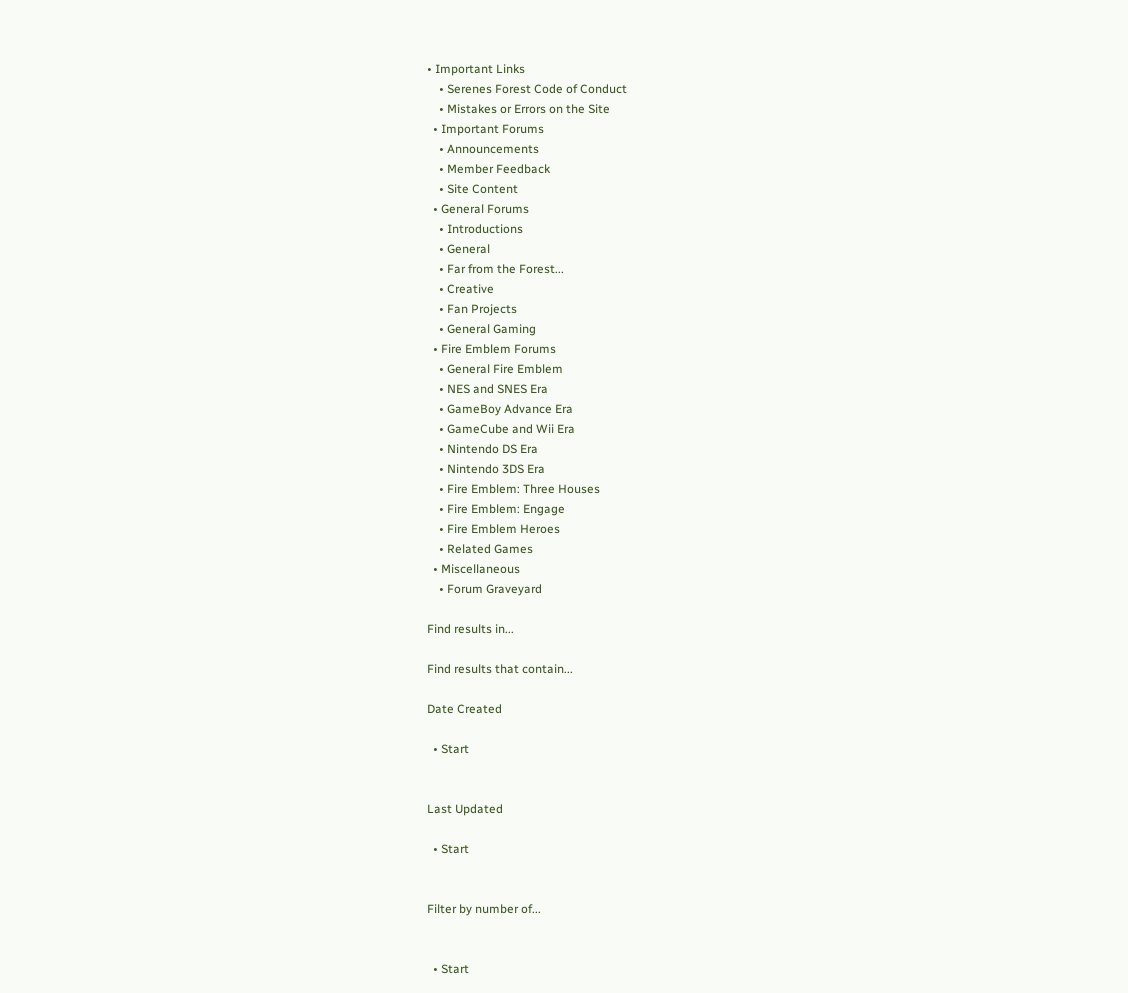• Important Links
    • Serenes Forest Code of Conduct
    • Mistakes or Errors on the Site
  • Important Forums
    • Announcements
    • Member Feedback
    • Site Content
  • General Forums
    • Introductions
    • General
    • Far from the Forest...
    • Creative
    • Fan Projects
    • General Gaming
  • Fire Emblem Forums
    • General Fire Emblem
    • NES and SNES Era
    • GameBoy Advance Era
    • GameCube and Wii Era
    • Nintendo DS Era
    • Nintendo 3DS Era
    • Fire Emblem: Three Houses
    • Fire Emblem: Engage
    • Fire Emblem Heroes
    • Related Games
  • Miscellaneous
    • Forum Graveyard

Find results in...

Find results that contain...

Date Created

  • Start


Last Updated

  • Start


Filter by number of...


  • Start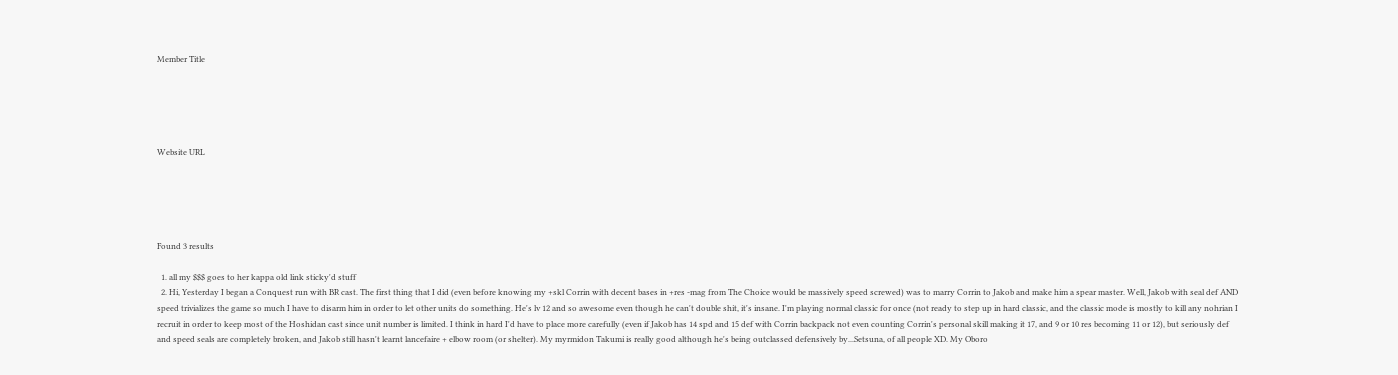Member Title





Website URL





Found 3 results

  1. all my $$$ goes to her kappa old link sticky'd stuff
  2. Hi, Yesterday I began a Conquest run with BR cast. The first thing that I did (even before knowing my +skl Corrin with decent bases in +res -mag from The Choice would be massively speed screwed) was to marry Corrin to Jakob and make him a spear master. Well, Jakob with seal def AND speed trivializes the game so much I have to disarm him in order to let other units do something. He's lv 12 and so awesome even though he can't double shit, it's insane. I'm playing normal classic for once (not ready to step up in hard classic, and the classic mode is mostly to kill any nohrian I recruit in order to keep most of the Hoshidan cast since unit number is limited. I think in hard I'd have to place more carefully (even if Jakob has 14 spd and 15 def with Corrin backpack not even counting Corrin's personal skill making it 17, and 9 or 10 res becoming 11 or 12), but seriously def and speed seals are completely broken, and Jakob still hasn't learnt lancefaire + elbow room (or shelter). My myrmidon Takumi is really good although he's being outclassed defensively by...Setsuna, of all people XD. My Oboro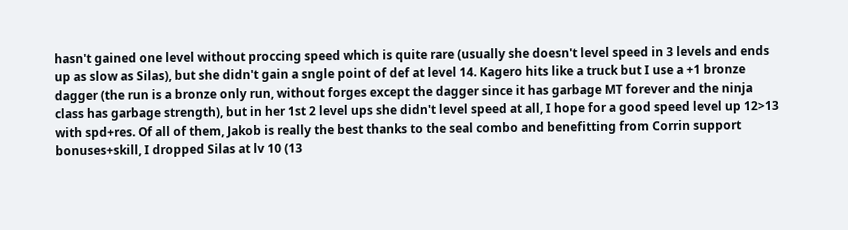hasn't gained one level without proccing speed which is quite rare (usually she doesn't level speed in 3 levels and ends up as slow as Silas), but she didn't gain a sngle point of def at level 14. Kagero hits like a truck but I use a +1 bronze dagger (the run is a bronze only run, without forges except the dagger since it has garbage MT forever and the ninja class has garbage strength), but in her 1st 2 level ups she didn't level speed at all, I hope for a good speed level up 12>13 with spd+res. Of all of them, Jakob is really the best thanks to the seal combo and benefitting from Corrin support bonuses+skill, I dropped Silas at lv 10 (13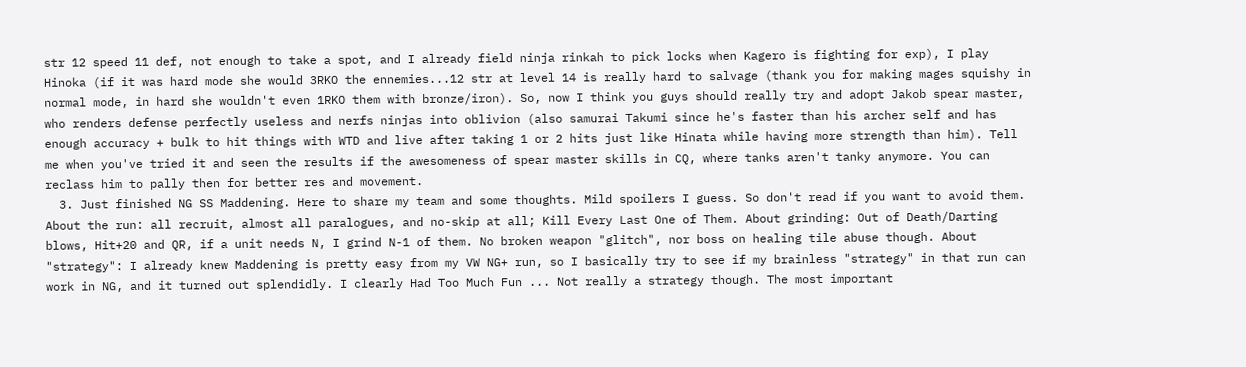str 12 speed 11 def, not enough to take a spot, and I already field ninja rinkah to pick locks when Kagero is fighting for exp), I play Hinoka (if it was hard mode she would 3RKO the ennemies...12 str at level 14 is really hard to salvage (thank you for making mages squishy in normal mode, in hard she wouldn't even 1RKO them with bronze/iron). So, now I think you guys should really try and adopt Jakob spear master, who renders defense perfectly useless and nerfs ninjas into oblivion (also samurai Takumi since he's faster than his archer self and has enough accuracy + bulk to hit things with WTD and live after taking 1 or 2 hits just like Hinata while having more strength than him). Tell me when you've tried it and seen the results if the awesomeness of spear master skills in CQ, where tanks aren't tanky anymore. You can reclass him to pally then for better res and movement.
  3. Just finished NG SS Maddening. Here to share my team and some thoughts. Mild spoilers I guess. So don't read if you want to avoid them. About the run: all recruit, almost all paralogues, and no-skip at all; Kill Every Last One of Them. About grinding: Out of Death/Darting blows, Hit+20 and QR, if a unit needs N, I grind N-1 of them. No broken weapon "glitch", nor boss on healing tile abuse though. About "strategy": I already knew Maddening is pretty easy from my VW NG+ run, so I basically try to see if my brainless "strategy" in that run can work in NG, and it turned out splendidly. I clearly Had Too Much Fun ... Not really a strategy though. The most important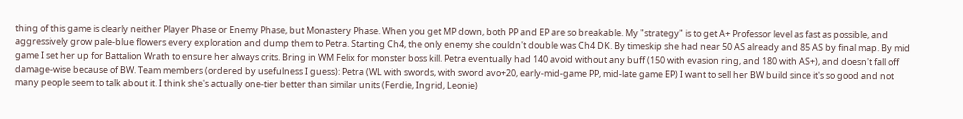thing of this game is clearly neither Player Phase or Enemy Phase, but Monastery Phase. When you get MP down, both PP and EP are so breakable. My "strategy" is to get A+ Professor level as fast as possible, and aggressively grow pale-blue flowers every exploration and dump them to Petra. Starting Ch4, the only enemy she couldn't double was Ch4 DK. By timeskip she had near 50 AS already and 85 AS by final map. By mid game I set her up for Battalion Wrath to ensure her always crits. Bring in WM Felix for monster boss kill. Petra eventually had 140 avoid without any buff (150 with evasion ring, and 180 with AS+), and doesn't fall off damage-wise because of BW. Team members (ordered by usefulness I guess): Petra (WL with swords, with sword avo+20, early-mid-game PP, mid-late game EP) I want to sell her BW build since it's so good and not many people seem to talk about it. I think she's actually one-tier better than similar units (Ferdie, Ingrid, Leonie)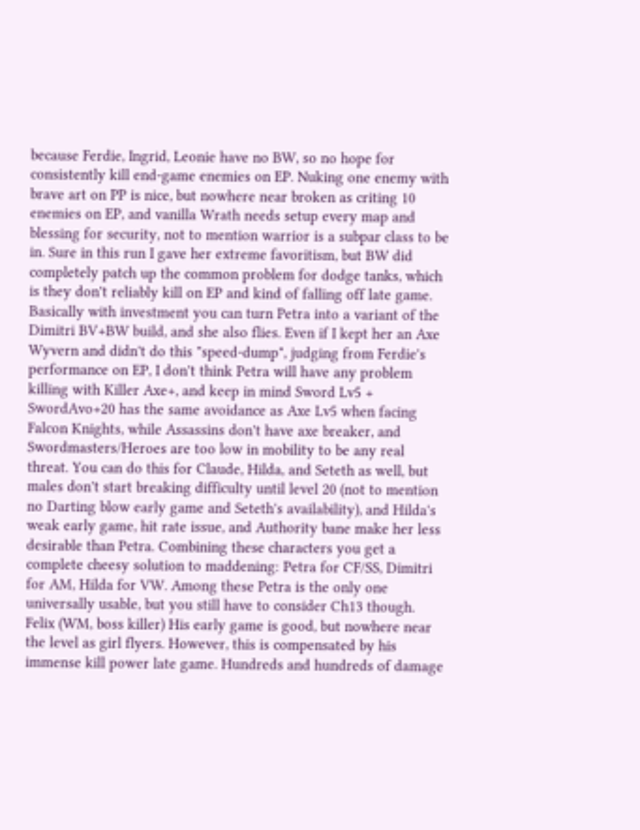because Ferdie, Ingrid, Leonie have no BW, so no hope for consistently kill end-game enemies on EP. Nuking one enemy with brave art on PP is nice, but nowhere near broken as criting 10 enemies on EP, and vanilla Wrath needs setup every map and blessing for security, not to mention warrior is a subpar class to be in. Sure in this run I gave her extreme favoritism, but BW did completely patch up the common problem for dodge tanks, which is they don't reliably kill on EP and kind of falling off late game. Basically with investment you can turn Petra into a variant of the Dimitri BV+BW build, and she also flies. Even if I kept her an Axe Wyvern and didn't do this "speed-dump", judging from Ferdie's performance on EP, I don't think Petra will have any problem killing with Killer Axe+, and keep in mind Sword Lv5 + SwordAvo+20 has the same avoidance as Axe Lv5 when facing Falcon Knights, while Assassins don't have axe breaker, and Swordmasters/Heroes are too low in mobility to be any real threat. You can do this for Claude, Hilda, and Seteth as well, but males don't start breaking difficulty until level 20 (not to mention no Darting blow early game and Seteth's availability), and Hilda's weak early game, hit rate issue, and Authority bane make her less desirable than Petra. Combining these characters you get a complete cheesy solution to maddening: Petra for CF/SS, Dimitri for AM, Hilda for VW. Among these Petra is the only one universally usable, but you still have to consider Ch13 though. Felix (WM, boss killer) His early game is good, but nowhere near the level as girl flyers. However, this is compensated by his immense kill power late game. Hundreds and hundreds of damage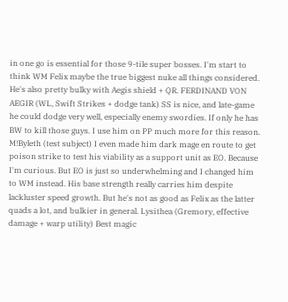in one go is essential for those 9-tile super bosses. I'm start to think WM Felix maybe the true biggest nuke all things considered. He's also pretty bulky with Aegis shield + QR. FERDINAND VON AEGIR (WL, Swift Strikes + dodge tank) SS is nice, and late-game he could dodge very well, especially enemy swordies. If only he has BW to kill those guys. I use him on PP much more for this reason. M!Byleth (test subject) I even made him dark mage en route to get poison strike to test his viability as a support unit as EO. Because I'm curious. But EO is just so underwhelming and I changed him to WM instead. His base strength really carries him despite lackluster speed growth. But he's not as good as Felix as the latter quads a lot, and bulkier in general. Lysithea (Gremory, effective damage + warp utility) Best magic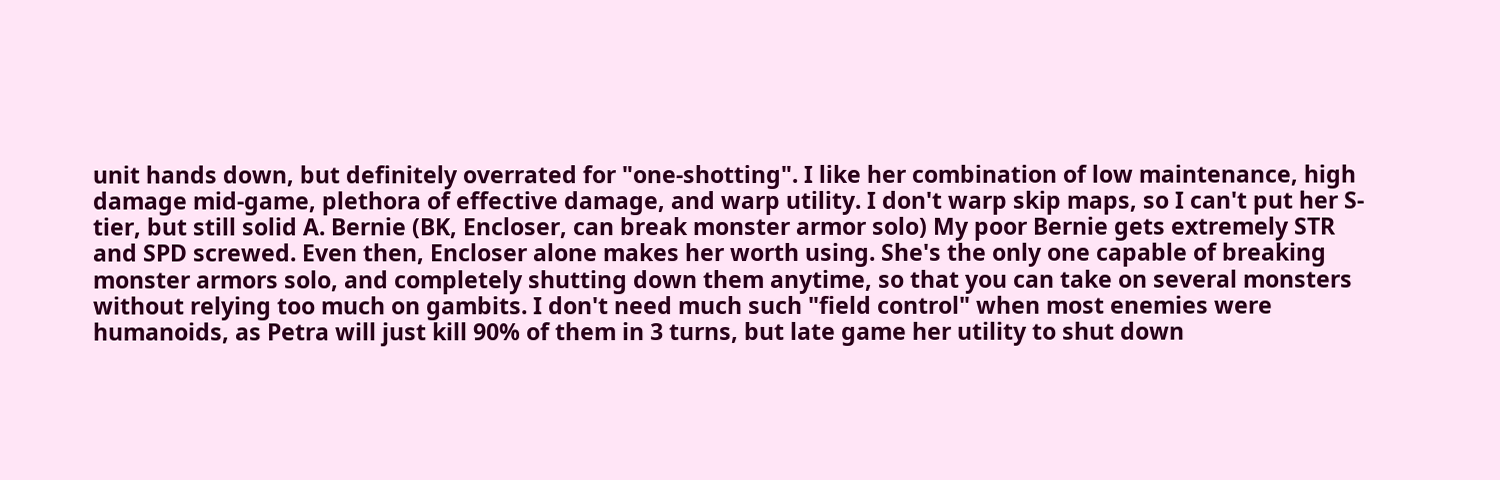unit hands down, but definitely overrated for "one-shotting". I like her combination of low maintenance, high damage mid-game, plethora of effective damage, and warp utility. I don't warp skip maps, so I can't put her S-tier, but still solid A. Bernie (BK, Encloser, can break monster armor solo) My poor Bernie gets extremely STR and SPD screwed. Even then, Encloser alone makes her worth using. She's the only one capable of breaking monster armors solo, and completely shutting down them anytime, so that you can take on several monsters without relying too much on gambits. I don't need much such "field control" when most enemies were humanoids, as Petra will just kill 90% of them in 3 turns, but late game her utility to shut down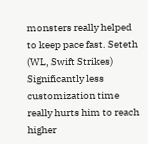monsters really helped to keep pace fast. Seteth (WL, Swift Strikes) Significantly less customization time really hurts him to reach higher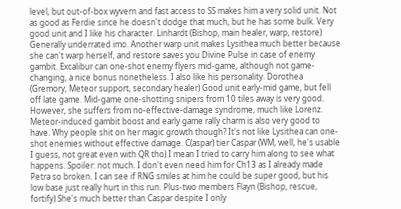level, but out-of-box wyvern and fast access to SS makes him a very solid unit. Not as good as Ferdie since he doesn't dodge that much, but he has some bulk. Very good unit and I like his character. Linhardt (Bishop, main healer, warp, restore) Generally underrated imo. Another warp unit makes Lysithea much better because she can't warp herself, and restore saves you Divine Pulse in case of enemy gambit. Excalibur can one-shot enemy flyers mid-game, although not game-changing, a nice bonus nonetheless. I also like his personality. Dorothea (Gremory, Meteor support, secondary healer) Good unit early-mid game, but fell off late game. Mid-game one-shotting snipers from 10 tiles away is very good. However, she suffers from no-effective-damage syndrome, much like Lorenz. Meteor-induced gambit boost and early game rally charm is also very good to have. Why people shit on her magic growth though? It's not like Lysithea can one-shot enemies without effective damage. C(aspar) tier Caspar (WM, well, he's usable I guess, not great even with QR tho) I mean I tried to carry him along to see what happens. Spoiler: not much. I don't even need him for Ch13 as I already made Petra so broken. I can see if RNG smiles at him he could be super good, but his low base just really hurt in this run. Plus-two members Flayn (Bishop, rescue, fortify) She's much better than Caspar despite I only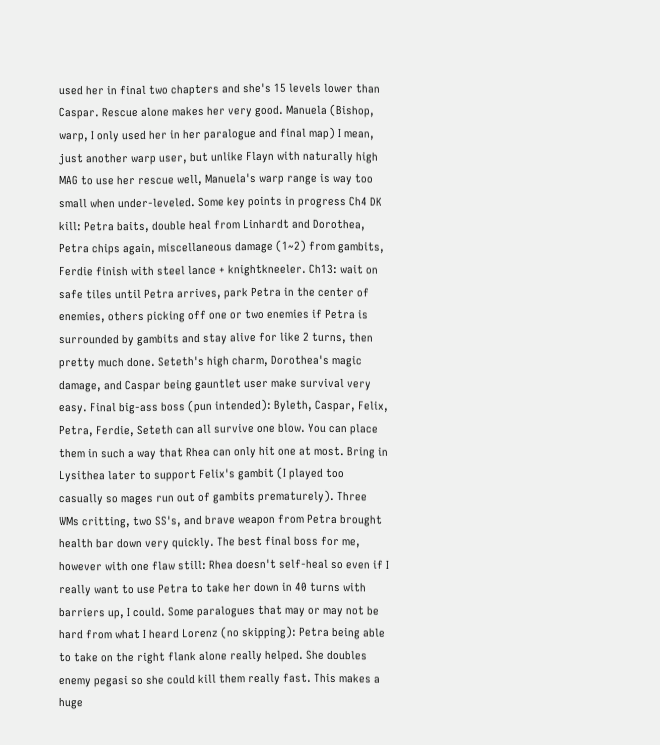used her in final two chapters and she's 15 levels lower than Caspar. Rescue alone makes her very good. Manuela (Bishop, warp, I only used her in her paralogue and final map) I mean, just another warp user, but unlike Flayn with naturally high MAG to use her rescue well, Manuela's warp range is way too small when under-leveled. Some key points in progress Ch4 DK kill: Petra baits, double heal from Linhardt and Dorothea, Petra chips again, miscellaneous damage (1~2) from gambits, Ferdie finish with steel lance + knightkneeler. Ch13: wait on safe tiles until Petra arrives, park Petra in the center of enemies, others picking off one or two enemies if Petra is surrounded by gambits and stay alive for like 2 turns, then pretty much done. Seteth's high charm, Dorothea's magic damage, and Caspar being gauntlet user make survival very easy. Final big-ass boss (pun intended): Byleth, Caspar, Felix, Petra, Ferdie, Seteth can all survive one blow. You can place them in such a way that Rhea can only hit one at most. Bring in Lysithea later to support Felix's gambit (I played too casually so mages run out of gambits prematurely). Three WMs critting, two SS's, and brave weapon from Petra brought health bar down very quickly. The best final boss for me, however with one flaw still: Rhea doesn't self-heal so even if I really want to use Petra to take her down in 40 turns with barriers up, I could. Some paralogues that may or may not be hard from what I heard Lorenz (no skipping): Petra being able to take on the right flank alone really helped. She doubles enemy pegasi so she could kill them really fast. This makes a huge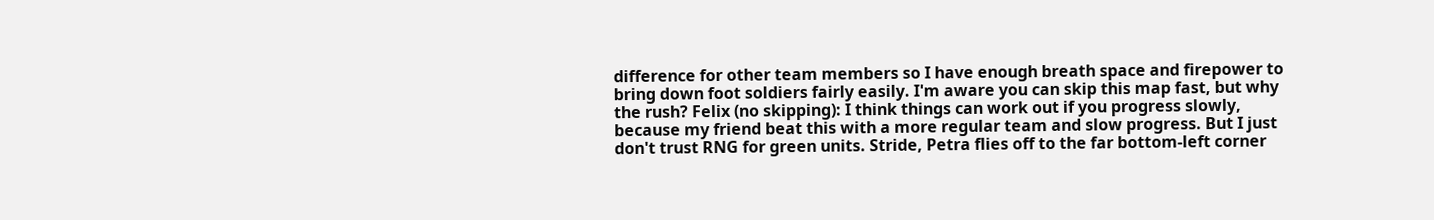difference for other team members so I have enough breath space and firepower to bring down foot soldiers fairly easily. I'm aware you can skip this map fast, but why the rush? Felix (no skipping): I think things can work out if you progress slowly, because my friend beat this with a more regular team and slow progress. But I just don't trust RNG for green units. Stride, Petra flies off to the far bottom-left corner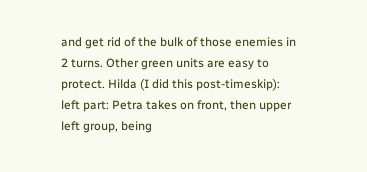and get rid of the bulk of those enemies in 2 turns. Other green units are easy to protect. Hilda (I did this post-timeskip): left part: Petra takes on front, then upper left group, being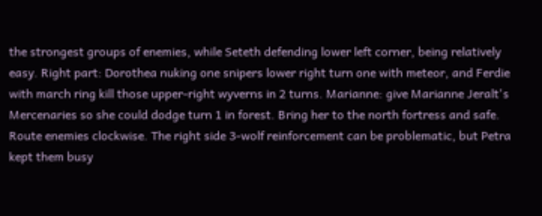the strongest groups of enemies, while Seteth defending lower left corner, being relatively easy. Right part: Dorothea nuking one snipers lower right turn one with meteor, and Ferdie with march ring kill those upper-right wyverns in 2 turns. Marianne: give Marianne Jeralt's Mercenaries so she could dodge turn 1 in forest. Bring her to the north fortress and safe. Route enemies clockwise. The right side 3-wolf reinforcement can be problematic, but Petra kept them busy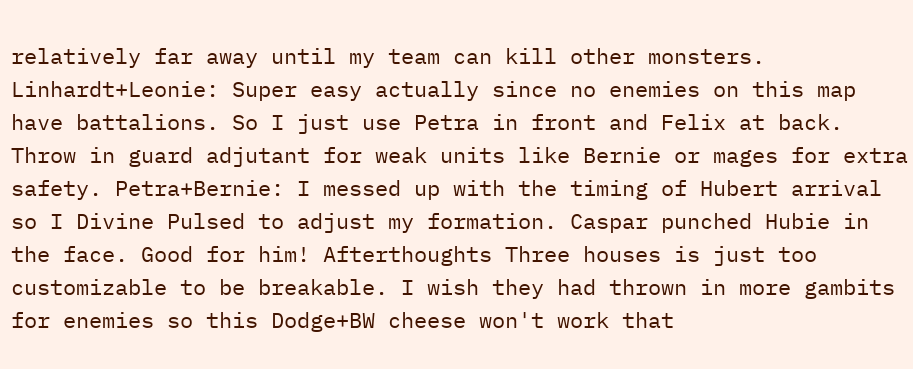relatively far away until my team can kill other monsters. Linhardt+Leonie: Super easy actually since no enemies on this map have battalions. So I just use Petra in front and Felix at back. Throw in guard adjutant for weak units like Bernie or mages for extra safety. Petra+Bernie: I messed up with the timing of Hubert arrival so I Divine Pulsed to adjust my formation. Caspar punched Hubie in the face. Good for him! Afterthoughts Three houses is just too customizable to be breakable. I wish they had thrown in more gambits for enemies so this Dodge+BW cheese won't work that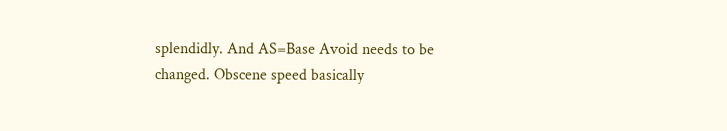splendidly. And AS=Base Avoid needs to be changed. Obscene speed basically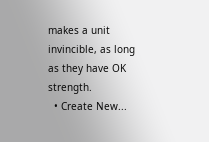makes a unit invincible, as long as they have OK strength.
  • Create New...